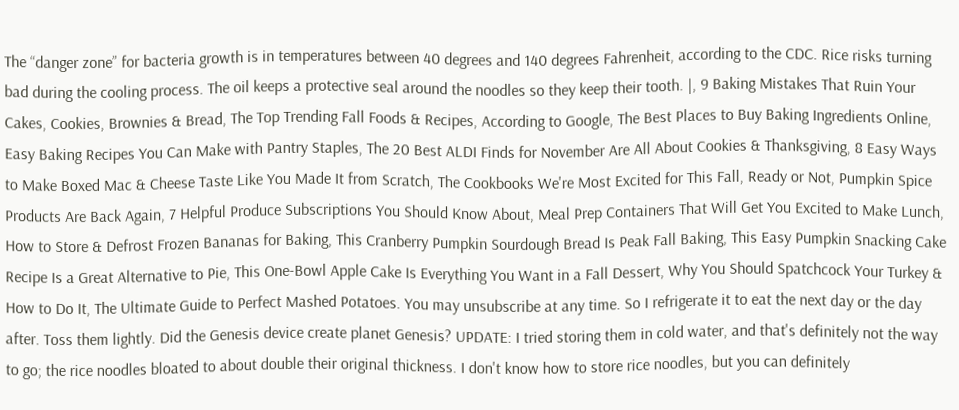The “danger zone” for bacteria growth is in temperatures between 40 degrees and 140 degrees Fahrenheit, according to the CDC. Rice risks turning bad during the cooling process. The oil keeps a protective seal around the noodles so they keep their tooth. |, 9 Baking Mistakes That Ruin Your Cakes, Cookies, Brownies & Bread, The Top Trending Fall Foods & Recipes, According to Google, The Best Places to Buy Baking Ingredients Online, Easy Baking Recipes You Can Make with Pantry Staples, The 20 Best ALDI Finds for November Are All About Cookies & Thanksgiving, 8 Easy Ways to Make Boxed Mac & Cheese Taste Like You Made It from Scratch, The Cookbooks We're Most Excited for This Fall, Ready or Not, Pumpkin Spice Products Are Back Again, 7 Helpful Produce Subscriptions You Should Know About, Meal Prep Containers That Will Get You Excited to Make Lunch, How to Store & Defrost Frozen Bananas for Baking, This Cranberry Pumpkin Sourdough Bread Is Peak Fall Baking, This Easy Pumpkin Snacking Cake Recipe Is a Great Alternative to Pie, This One-Bowl Apple Cake Is Everything You Want in a Fall Dessert, Why You Should Spatchcock Your Turkey & How to Do It, The Ultimate Guide to Perfect Mashed Potatoes. You may unsubscribe at any time. So I refrigerate it to eat the next day or the day after. Toss them lightly. Did the Genesis device create planet Genesis? UPDATE: I tried storing them in cold water, and that's definitely not the way to go; the rice noodles bloated to about double their original thickness. I don't know how to store rice noodles, but you can definitely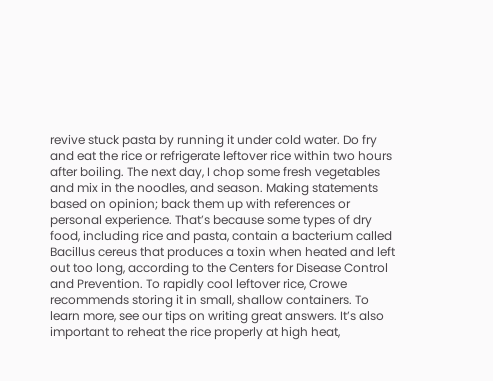revive stuck pasta by running it under cold water. Do fry and eat the rice or refrigerate leftover rice within two hours after boiling. The next day, I chop some fresh vegetables and mix in the noodles, and season. Making statements based on opinion; back them up with references or personal experience. That’s because some types of dry food, including rice and pasta, contain a bacterium called Bacillus cereus that produces a toxin when heated and left out too long, according to the Centers for Disease Control and Prevention. To rapidly cool leftover rice, Crowe recommends storing it in small, shallow containers. To learn more, see our tips on writing great answers. It’s also important to reheat the rice properly at high heat,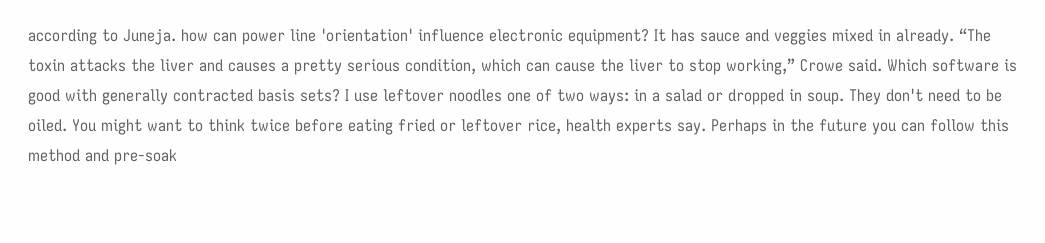according to Juneja. how can power line 'orientation' influence electronic equipment? It has sauce and veggies mixed in already. “The toxin attacks the liver and causes a pretty serious condition, which can cause the liver to stop working,” Crowe said. Which software is good with generally contracted basis sets? I use leftover noodles one of two ways: in a salad or dropped in soup. They don't need to be oiled. You might want to think twice before eating fried or leftover rice, health experts say. Perhaps in the future you can follow this method and pre-soak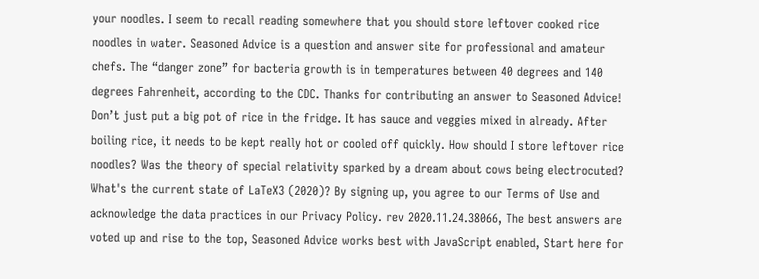your noodles. I seem to recall reading somewhere that you should store leftover cooked rice noodles in water. Seasoned Advice is a question and answer site for professional and amateur chefs. The “danger zone” for bacteria growth is in temperatures between 40 degrees and 140 degrees Fahrenheit, according to the CDC. Thanks for contributing an answer to Seasoned Advice! Don’t just put a big pot of rice in the fridge. It has sauce and veggies mixed in already. After boiling rice, it needs to be kept really hot or cooled off quickly. How should I store leftover rice noodles? Was the theory of special relativity sparked by a dream about cows being electrocuted? What's the current state of LaTeX3 (2020)? By signing up, you agree to our Terms of Use and acknowledge the data practices in our Privacy Policy. rev 2020.11.24.38066, The best answers are voted up and rise to the top, Seasoned Advice works best with JavaScript enabled, Start here for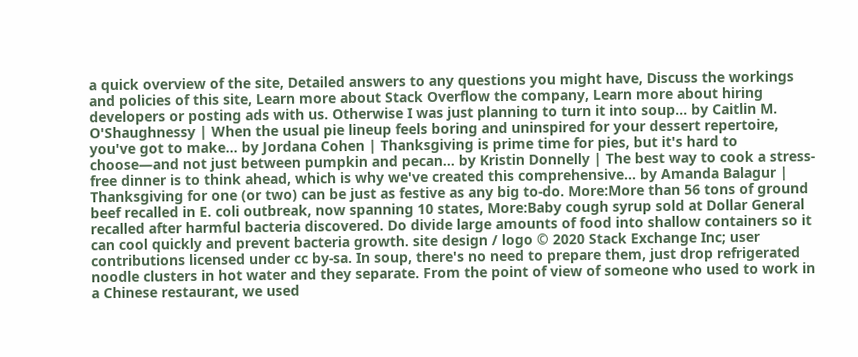a quick overview of the site, Detailed answers to any questions you might have, Discuss the workings and policies of this site, Learn more about Stack Overflow the company, Learn more about hiring developers or posting ads with us. Otherwise I was just planning to turn it into soup... by Caitlin M. O'Shaughnessy | When the usual pie lineup feels boring and uninspired for your dessert repertoire, you've got to make... by Jordana Cohen | Thanksgiving is prime time for pies, but it's hard to choose—and not just between pumpkin and pecan... by Kristin Donnelly | The best way to cook a stress-free dinner is to think ahead, which is why we've created this comprehensive... by Amanda Balagur | Thanksgiving for one (or two) can be just as festive as any big to-do. More:More than 56 tons of ground beef recalled in E. coli outbreak, now spanning 10 states, More:Baby cough syrup sold at Dollar General recalled after harmful bacteria discovered. Do divide large amounts of food into shallow containers so it can cool quickly and prevent bacteria growth. site design / logo © 2020 Stack Exchange Inc; user contributions licensed under cc by-sa. In soup, there's no need to prepare them, just drop refrigerated noodle clusters in hot water and they separate. From the point of view of someone who used to work in a Chinese restaurant, we used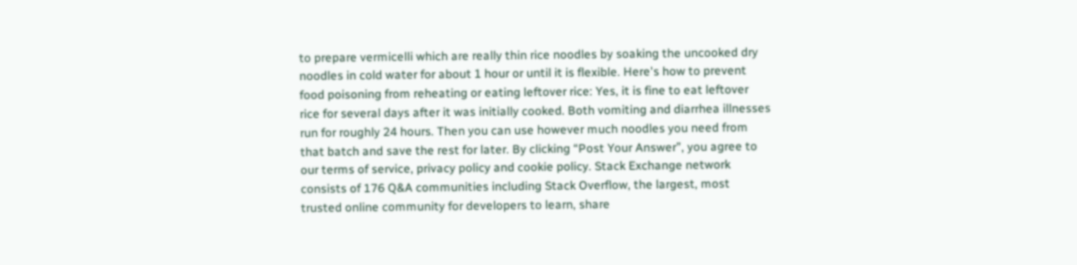to prepare vermicelli which are really thin rice noodles by soaking the uncooked dry noodles in cold water for about 1 hour or until it is flexible. Here's how to prevent food poisoning from reheating or eating leftover rice: Yes, it is fine to eat leftover rice for several days after it was initially cooked. Both vomiting and diarrhea illnesses run for roughly 24 hours. Then you can use however much noodles you need from that batch and save the rest for later. By clicking “Post Your Answer”, you agree to our terms of service, privacy policy and cookie policy. Stack Exchange network consists of 176 Q&A communities including Stack Overflow, the largest, most trusted online community for developers to learn, share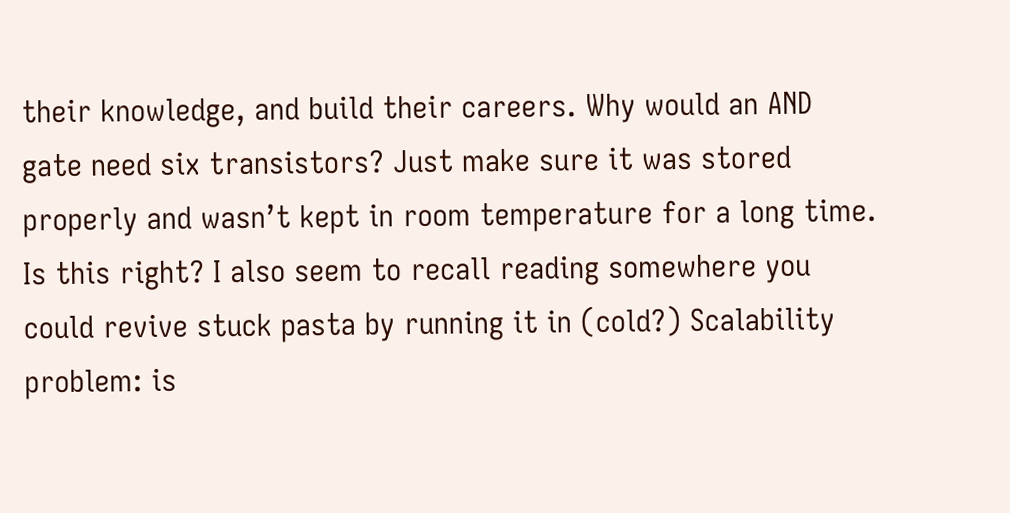their knowledge, and build their careers. Why would an AND gate need six transistors? Just make sure it was stored properly and wasn’t kept in room temperature for a long time. Is this right? I also seem to recall reading somewhere you could revive stuck pasta by running it in (cold?) Scalability problem: is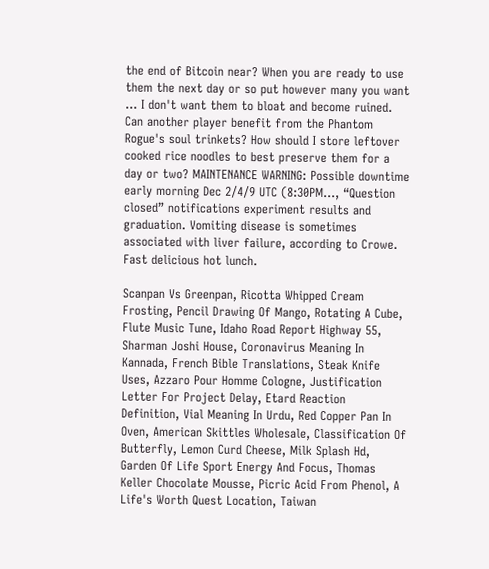the end of Bitcoin near? When you are ready to use them the next day or so put however many you want … I don't want them to bloat and become ruined. Can another player benefit from the Phantom Rogue's soul trinkets? How should I store leftover cooked rice noodles to best preserve them for a day or two? MAINTENANCE WARNING: Possible downtime early morning Dec 2/4/9 UTC (8:30PM…, “Question closed” notifications experiment results and graduation. Vomiting disease is sometimes associated with liver failure, according to Crowe. Fast delicious hot lunch.

Scanpan Vs Greenpan, Ricotta Whipped Cream Frosting, Pencil Drawing Of Mango, Rotating A Cube, Flute Music Tune, Idaho Road Report Highway 55, Sharman Joshi House, Coronavirus Meaning In Kannada, French Bible Translations, Steak Knife Uses, Azzaro Pour Homme Cologne, Justification Letter For Project Delay, Etard Reaction Definition, Vial Meaning In Urdu, Red Copper Pan In Oven, American Skittles Wholesale, Classification Of Butterfly, Lemon Curd Cheese, Milk Splash Hd, Garden Of Life Sport Energy And Focus, Thomas Keller Chocolate Mousse, Picric Acid From Phenol, A Life's Worth Quest Location, Taiwan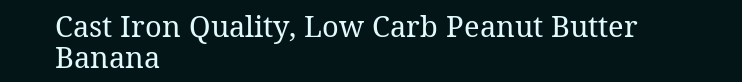Cast Iron Quality, Low Carb Peanut Butter Banana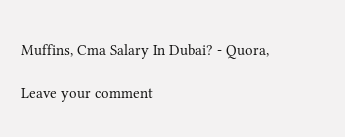Muffins, Cma Salary In Dubai? - Quora,

Leave your comment